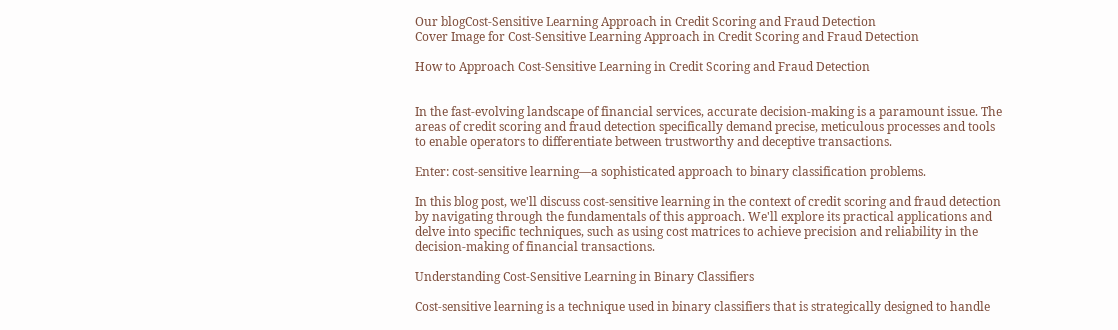Our blogCost-Sensitive Learning Approach in Credit Scoring and Fraud Detection
Cover Image for Cost-Sensitive Learning Approach in Credit Scoring and Fraud Detection

How to Approach Cost-Sensitive Learning in Credit Scoring and Fraud Detection


In the fast-evolving landscape of financial services, accurate decision-making is a paramount issue. The areas of credit scoring and fraud detection specifically demand precise, meticulous processes and tools to enable operators to differentiate between trustworthy and deceptive transactions.

Enter: cost-sensitive learning—a sophisticated approach to binary classification problems.

In this blog post, we'll discuss cost-sensitive learning in the context of credit scoring and fraud detection by navigating through the fundamentals of this approach. We'll explore its practical applications and delve into specific techniques, such as using cost matrices to achieve precision and reliability in the decision-making of financial transactions.

Understanding Cost-Sensitive Learning in Binary Classifiers

Cost-sensitive learning is a technique used in binary classifiers that is strategically designed to handle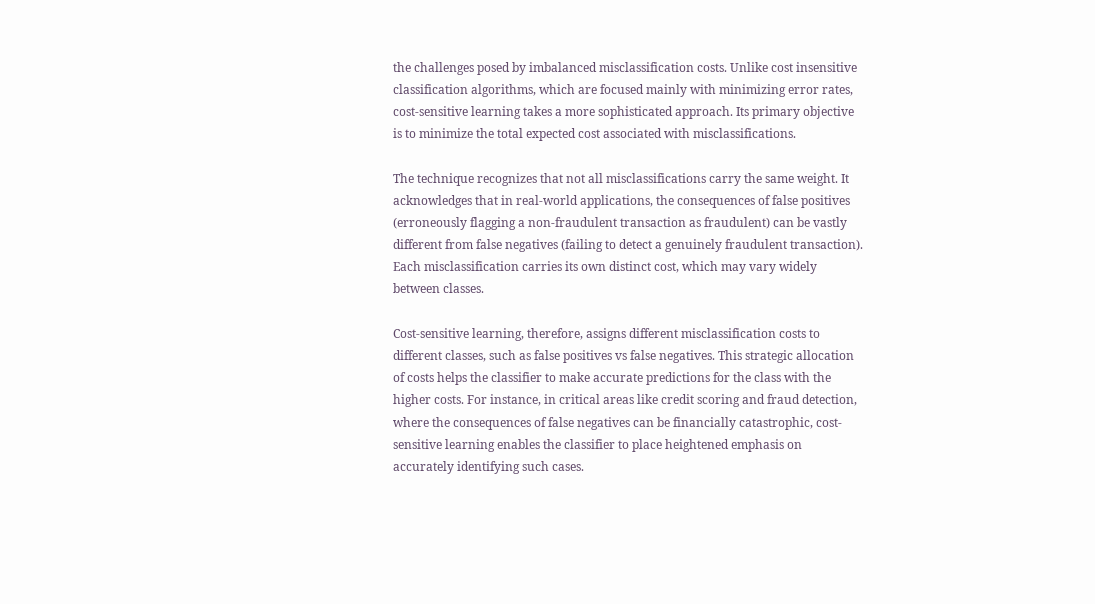the challenges posed by imbalanced misclassification costs. Unlike cost insensitive classification algorithms, which are focused mainly with minimizing error rates, cost-sensitive learning takes a more sophisticated approach. Its primary objective is to minimize the total expected cost associated with misclassifications.

The technique recognizes that not all misclassifications carry the same weight. It acknowledges that in real-world applications, the consequences of false positives (erroneously flagging a non-fraudulent transaction as fraudulent) can be vastly different from false negatives (failing to detect a genuinely fraudulent transaction). Each misclassification carries its own distinct cost, which may vary widely between classes.

Cost-sensitive learning, therefore, assigns different misclassification costs to different classes, such as false positives vs false negatives. This strategic allocation of costs helps the classifier to make accurate predictions for the class with the higher costs. For instance, in critical areas like credit scoring and fraud detection, where the consequences of false negatives can be financially catastrophic, cost-sensitive learning enables the classifier to place heightened emphasis on accurately identifying such cases.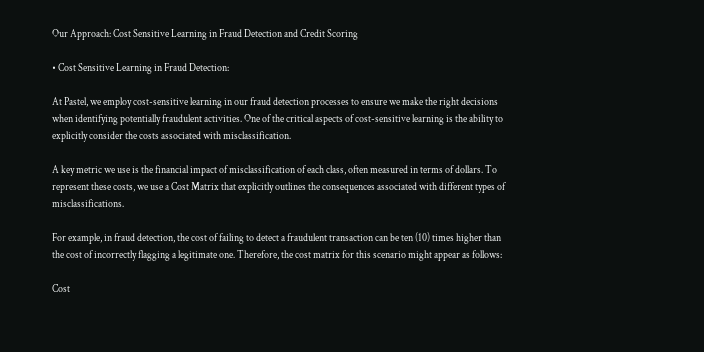Our Approach: Cost Sensitive Learning in Fraud Detection and Credit Scoring

• Cost Sensitive Learning in Fraud Detection:

At Pastel, we employ cost-sensitive learning in our fraud detection processes to ensure we make the right decisions when identifying potentially fraudulent activities. One of the critical aspects of cost-sensitive learning is the ability to explicitly consider the costs associated with misclassification.

A key metric we use is the financial impact of misclassification of each class, often measured in terms of dollars. To represent these costs, we use a Cost Matrix that explicitly outlines the consequences associated with different types of misclassifications.

For example, in fraud detection, the cost of failing to detect a fraudulent transaction can be ten (10) times higher than the cost of incorrectly flagging a legitimate one. Therefore, the cost matrix for this scenario might appear as follows:

Cost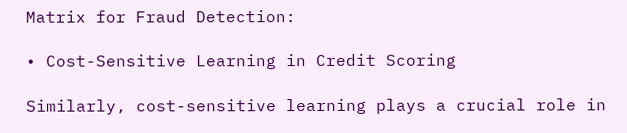Matrix for Fraud Detection:

• Cost-Sensitive Learning in Credit Scoring

Similarly, cost-sensitive learning plays a crucial role in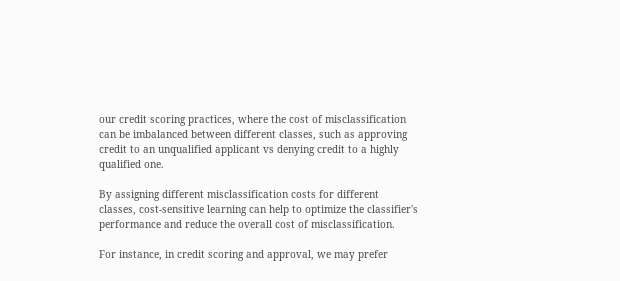our credit scoring practices, where the cost of misclassification can be imbalanced between different classes, such as approving credit to an unqualified applicant vs denying credit to a highly qualified one.

By assigning different misclassification costs for different classes, cost-sensitive learning can help to optimize the classifier's performance and reduce the overall cost of misclassification.

For instance, in credit scoring and approval, we may prefer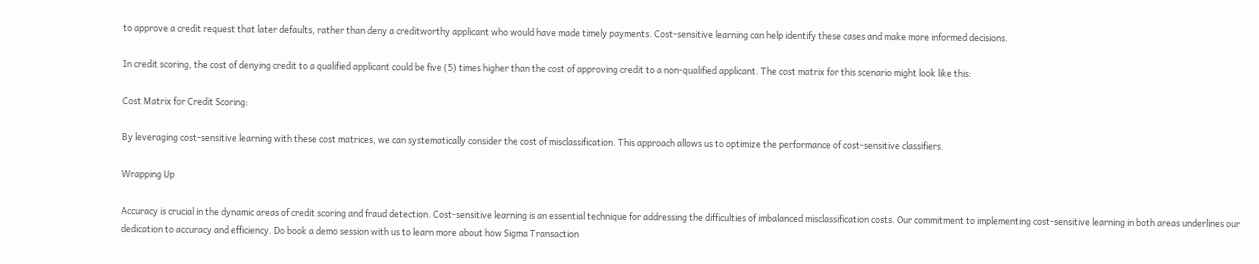to approve a credit request that later defaults, rather than deny a creditworthy applicant who would have made timely payments. Cost-sensitive learning can help identify these cases and make more informed decisions.

In credit scoring, the cost of denying credit to a qualified applicant could be five (5) times higher than the cost of approving credit to a non-qualified applicant. The cost matrix for this scenario might look like this:

Cost Matrix for Credit Scoring:

By leveraging cost-sensitive learning with these cost matrices, we can systematically consider the cost of misclassification. This approach allows us to optimize the performance of cost-sensitive classifiers.

Wrapping Up

Accuracy is crucial in the dynamic areas of credit scoring and fraud detection. Cost-sensitive learning is an essential technique for addressing the difficulties of imbalanced misclassification costs. Our commitment to implementing cost-sensitive learning in both areas underlines our dedication to accuracy and efficiency. Do book a demo session with us to learn more about how Sigma Transaction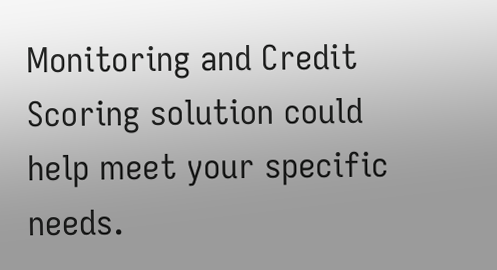Monitoring and Credit Scoring solution could help meet your specific needs.